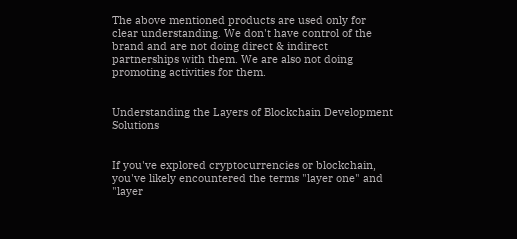The above mentioned products are used only for clear understanding. We don't have control of the brand and are not doing direct & indirect partnerships with them. We are also not doing promoting activities for them.


Understanding the Layers of Blockchain Development Solutions


If you've explored cryptocurrencies or blockchain, you've likely encountered the terms "layer one" and "layer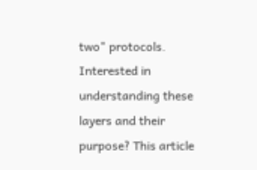two" protocols. Interested in understanding these layers and their purpose? This article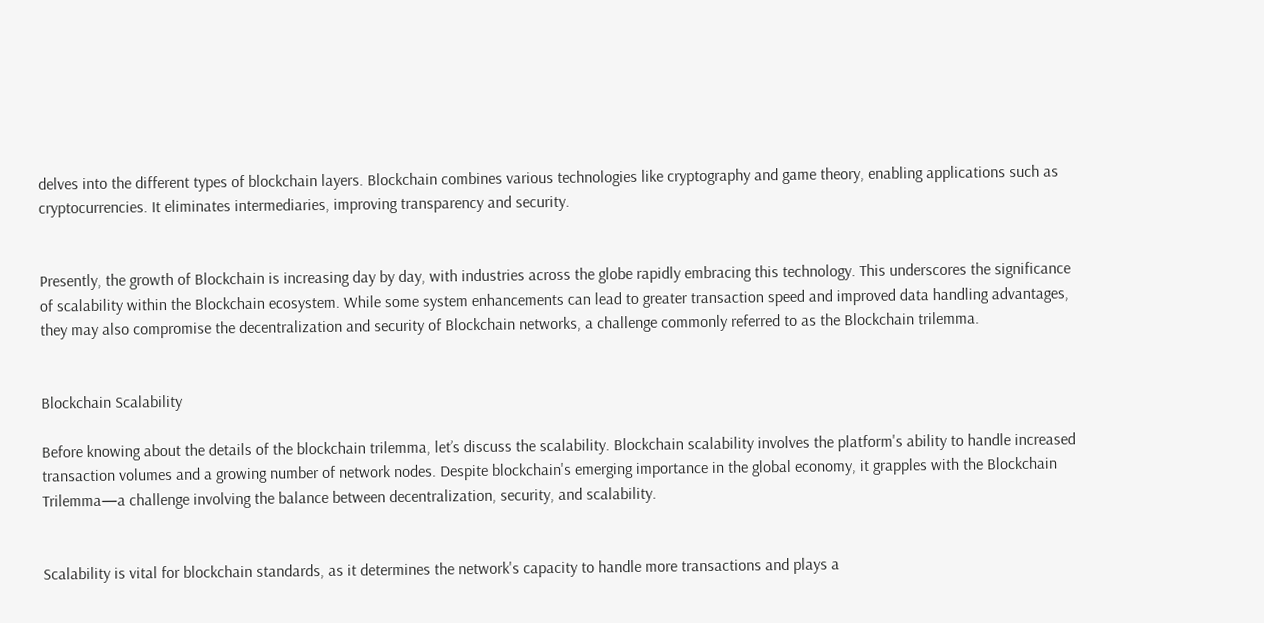delves into the different types of blockchain layers. Blockchain combines various technologies like cryptography and game theory, enabling applications such as cryptocurrencies. It eliminates intermediaries, improving transparency and security.


Presently, the growth of Blockchain is increasing day by day, with industries across the globe rapidly embracing this technology. This underscores the significance of scalability within the Blockchain ecosystem. While some system enhancements can lead to greater transaction speed and improved data handling advantages, they may also compromise the decentralization and security of Blockchain networks, a challenge commonly referred to as the Blockchain trilemma.


Blockchain Scalability

Before knowing about the details of the blockchain trilemma, let’s discuss the scalability. Blockchain scalability involves the platform's ability to handle increased transaction volumes and a growing number of network nodes. Despite blockchain's emerging importance in the global economy, it grapples with the Blockchain Trilemma—a challenge involving the balance between decentralization, security, and scalability.


Scalability is vital for blockchain standards, as it determines the network's capacity to handle more transactions and plays a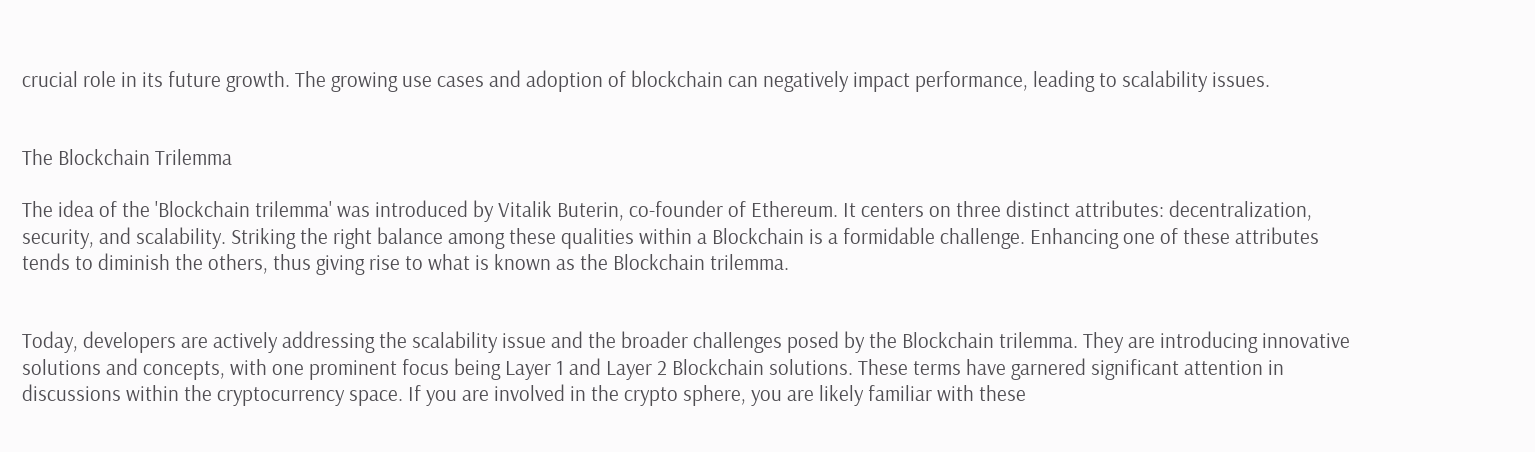crucial role in its future growth. The growing use cases and adoption of blockchain can negatively impact performance, leading to scalability issues.


The Blockchain Trilemma

The idea of the 'Blockchain trilemma' was introduced by Vitalik Buterin, co-founder of Ethereum. It centers on three distinct attributes: decentralization, security, and scalability. Striking the right balance among these qualities within a Blockchain is a formidable challenge. Enhancing one of these attributes tends to diminish the others, thus giving rise to what is known as the Blockchain trilemma.


Today, developers are actively addressing the scalability issue and the broader challenges posed by the Blockchain trilemma. They are introducing innovative solutions and concepts, with one prominent focus being Layer 1 and Layer 2 Blockchain solutions. These terms have garnered significant attention in discussions within the cryptocurrency space. If you are involved in the crypto sphere, you are likely familiar with these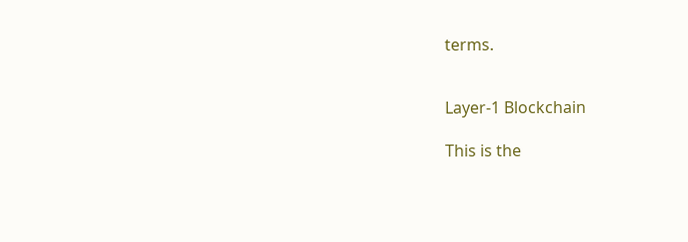terms.


Layer-1 Blockchain

This is the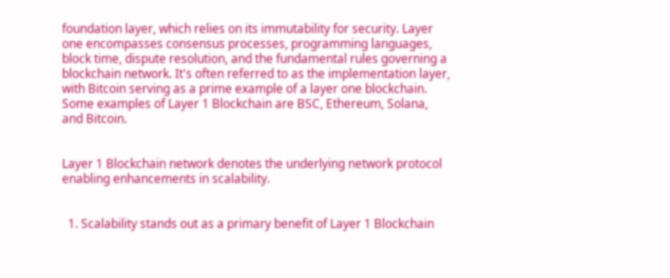foundation layer, which relies on its immutability for security. Layer one encompasses consensus processes, programming languages, block time, dispute resolution, and the fundamental rules governing a blockchain network. It's often referred to as the implementation layer, with Bitcoin serving as a prime example of a layer one blockchain. Some examples of Layer 1 Blockchain are BSC, Ethereum, Solana, and Bitcoin.


Layer 1 Blockchain network denotes the underlying network protocol enabling enhancements in scalability.


  1. Scalability stands out as a primary benefit of Layer 1 Blockchain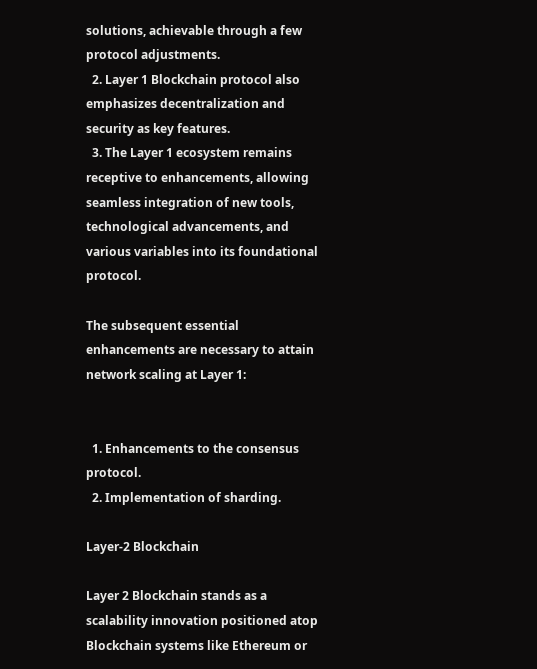solutions, achievable through a few protocol adjustments.
  2. Layer 1 Blockchain protocol also emphasizes decentralization and security as key features.
  3. The Layer 1 ecosystem remains receptive to enhancements, allowing seamless integration of new tools, technological advancements, and various variables into its foundational protocol.

The subsequent essential enhancements are necessary to attain network scaling at Layer 1:


  1. Enhancements to the consensus protocol.
  2. Implementation of sharding.

Layer-2 Blockchain

Layer 2 Blockchain stands as a scalability innovation positioned atop Blockchain systems like Ethereum or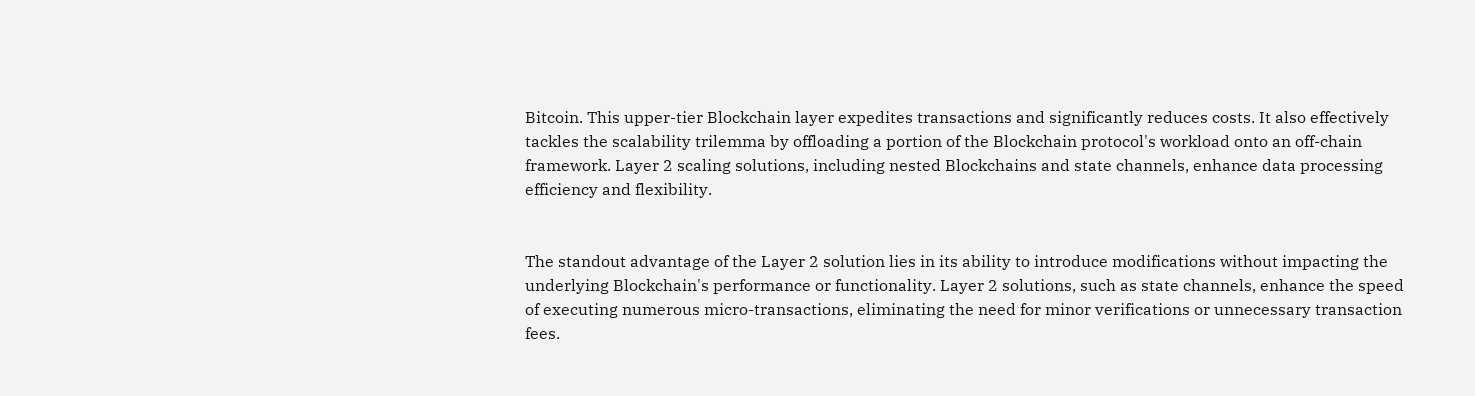Bitcoin. This upper-tier Blockchain layer expedites transactions and significantly reduces costs. It also effectively tackles the scalability trilemma by offloading a portion of the Blockchain protocol's workload onto an off-chain framework. Layer 2 scaling solutions, including nested Blockchains and state channels, enhance data processing efficiency and flexibility.


The standout advantage of the Layer 2 solution lies in its ability to introduce modifications without impacting the underlying Blockchain's performance or functionality. Layer 2 solutions, such as state channels, enhance the speed of executing numerous micro-transactions, eliminating the need for minor verifications or unnecessary transaction fees.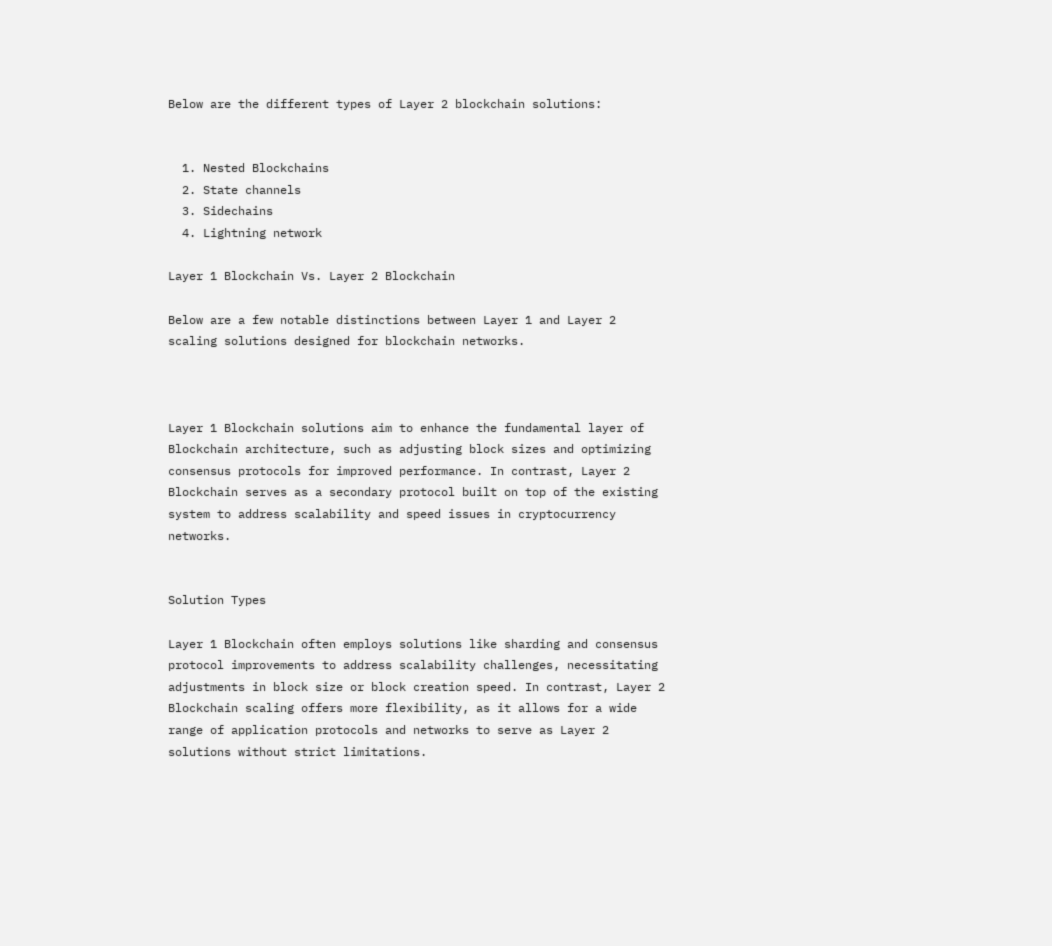Below are the different types of Layer 2 blockchain solutions:


  1. Nested Blockchains
  2. State channels
  3. Sidechains
  4. Lightning network

Layer 1 Blockchain Vs. Layer 2 Blockchain

Below are a few notable distinctions between Layer 1 and Layer 2 scaling solutions designed for blockchain networks.



Layer 1 Blockchain solutions aim to enhance the fundamental layer of Blockchain architecture, such as adjusting block sizes and optimizing consensus protocols for improved performance. In contrast, Layer 2 Blockchain serves as a secondary protocol built on top of the existing system to address scalability and speed issues in cryptocurrency networks.


Solution Types

Layer 1 Blockchain often employs solutions like sharding and consensus protocol improvements to address scalability challenges, necessitating adjustments in block size or block creation speed. In contrast, Layer 2 Blockchain scaling offers more flexibility, as it allows for a wide range of application protocols and networks to serve as Layer 2 solutions without strict limitations.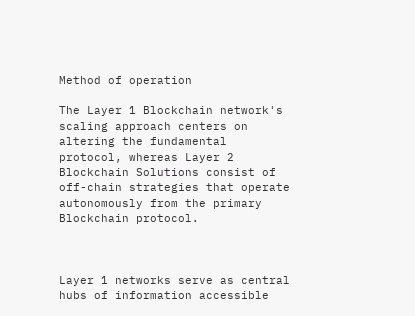Method of operation

The Layer 1 Blockchain network's scaling approach centers on altering the fundamental protocol, whereas Layer 2 Blockchain Solutions consist of off-chain strategies that operate autonomously from the primary Blockchain protocol.



Layer 1 networks serve as central hubs of information accessible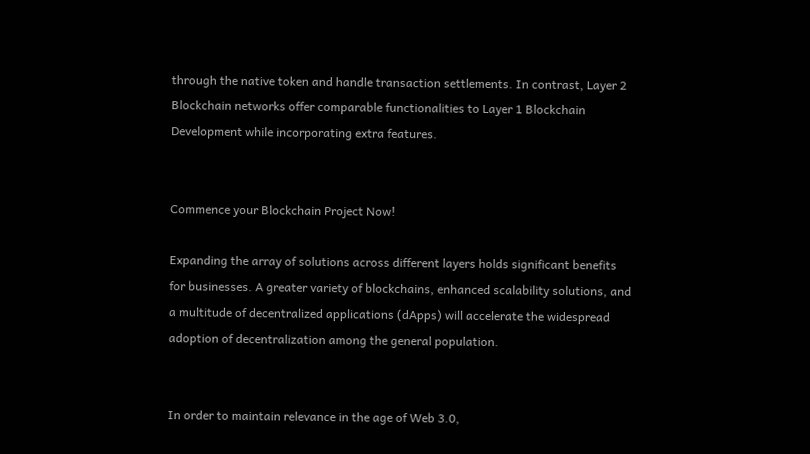through the native token and handle transaction settlements. In contrast, Layer 2 Blockchain networks offer comparable functionalities to Layer 1 Blockchain Development while incorporating extra features.


Commence your Blockchain Project Now!

Expanding the array of solutions across different layers holds significant benefits for businesses. A greater variety of blockchains, enhanced scalability solutions, and a multitude of decentralized applications (dApps) will accelerate the widespread adoption of decentralization among the general population.


In order to maintain relevance in the age of Web 3.0,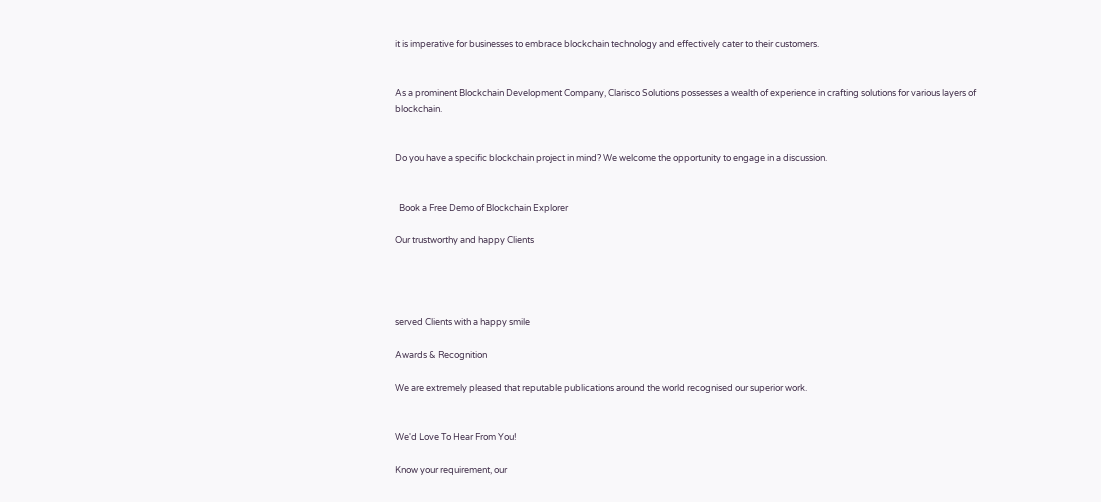it is imperative for businesses to embrace blockchain technology and effectively cater to their customers.


As a prominent Blockchain Development Company, Clarisco Solutions possesses a wealth of experience in crafting solutions for various layers of blockchain.


Do you have a specific blockchain project in mind? We welcome the opportunity to engage in a discussion.


  Book a Free Demo of Blockchain Explorer

Our trustworthy and happy Clients




served Clients with a happy smile

Awards & Recognition

We are extremely pleased that reputable publications around the world recognised our superior work.


We'd Love To Hear From You!

Know your requirement, our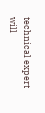technical expert will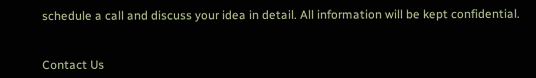schedule a call and discuss your idea in detail. All information will be kept confidential.


Contact Us